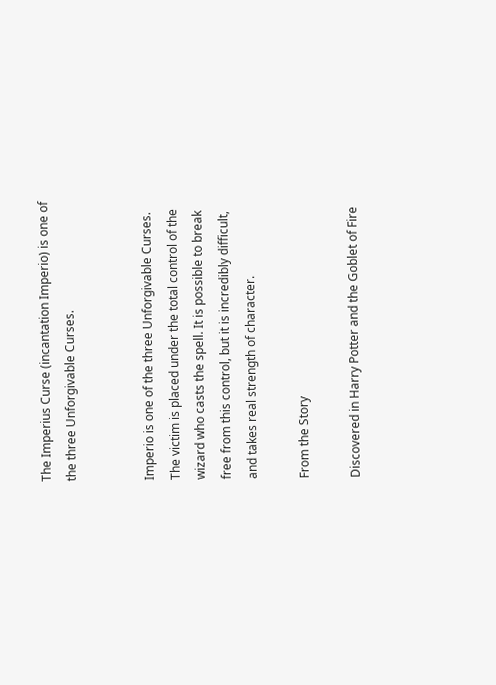The Imperius Curse (incantation Imperio) is one of the three Unforgivable Curses.


Imperio is one of the three Unforgivable Curses. The victim is placed under the total control of the wizard who casts the spell. It is possible to break free from this control, but it is incredibly difficult, and takes real strength of character.

From the Story

Discovered in Harry Potter and the Goblet of Fire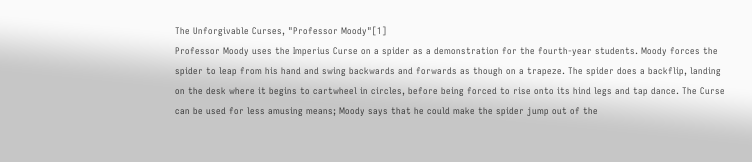The Unforgivable Curses, "Professor Moody"[1]
Professor Moody uses the Imperius Curse on a spider as a demonstration for the fourth-year students. Moody forces the spider to leap from his hand and swing backwards and forwards as though on a trapeze. The spider does a backflip, landing on the desk where it begins to cartwheel in circles, before being forced to rise onto its hind legs and tap dance. The Curse can be used for less amusing means; Moody says that he could make the spider jump out of the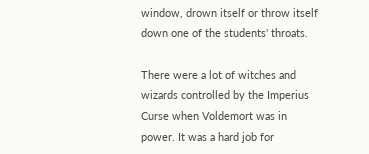window, drown itself or throw itself down one of the students' throats.

There were a lot of witches and wizards controlled by the Imperius Curse when Voldemort was in power. It was a hard job for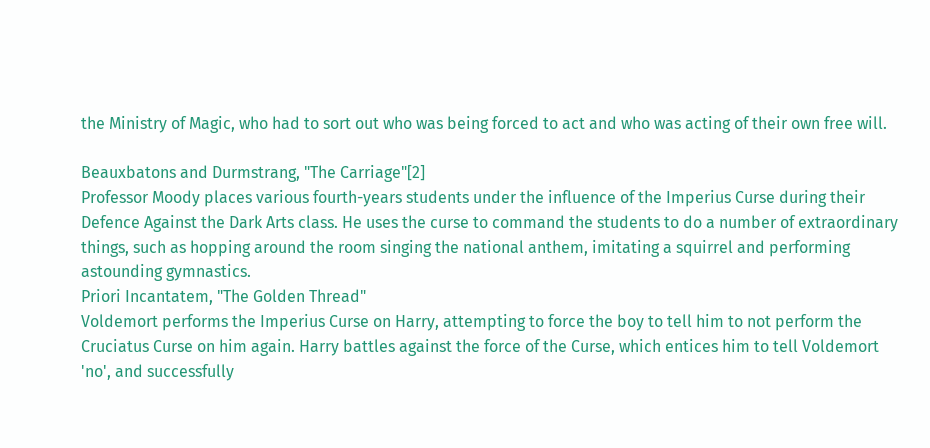the Ministry of Magic, who had to sort out who was being forced to act and who was acting of their own free will.

Beauxbatons and Durmstrang, "The Carriage"[2]
Professor Moody places various fourth-years students under the influence of the Imperius Curse during their Defence Against the Dark Arts class. He uses the curse to command the students to do a number of extraordinary things, such as hopping around the room singing the national anthem, imitating a squirrel and performing astounding gymnastics.
Priori Incantatem, "The Golden Thread"
Voldemort performs the Imperius Curse on Harry, attempting to force the boy to tell him to not perform the Cruciatus Curse on him again. Harry battles against the force of the Curse, which entices him to tell Voldemort 'no', and successfully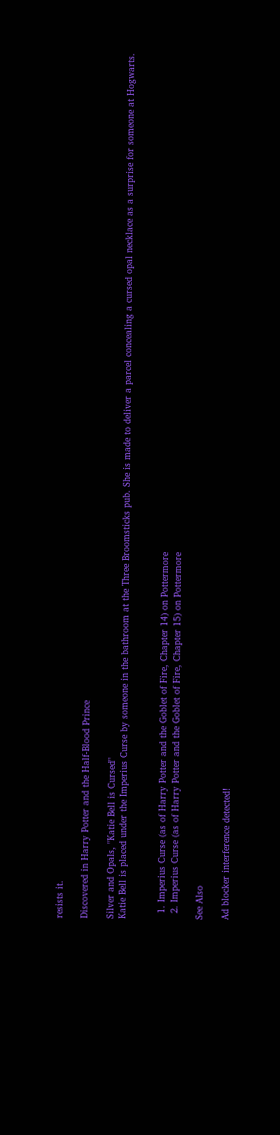resists it.

Discovered in Harry Potter and the Half-Blood Prince

Silver and Opals, "Katie Bell is Cursed"
Katie Bell is placed under the Imperius Curse by someone in the bathroom at the Three Broomsticks pub. She is made to deliver a parcel concealing a cursed opal necklace as a surprise for someone at Hogwarts.


  1. Imperius Curse (as of Harry Potter and the Goblet of Fire, Chapter 14) on Pottermore
  2. Imperius Curse (as of Harry Potter and the Goblet of Fire, Chapter 15) on Pottermore

See Also

Ad blocker interference detected!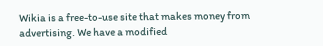Wikia is a free-to-use site that makes money from advertising. We have a modified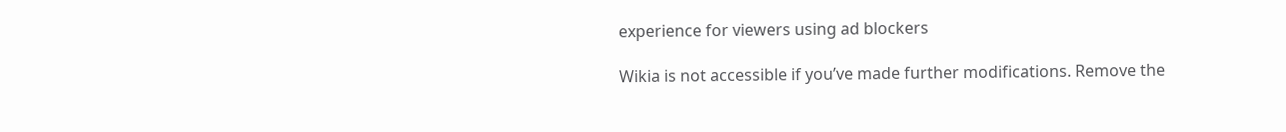experience for viewers using ad blockers

Wikia is not accessible if you’ve made further modifications. Remove the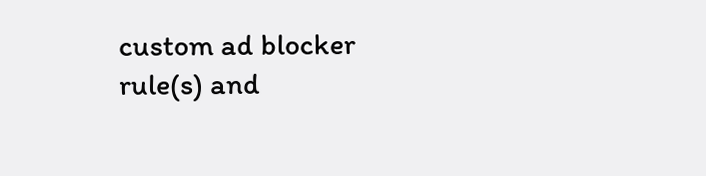custom ad blocker rule(s) and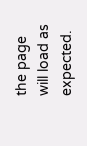the page will load as expected.